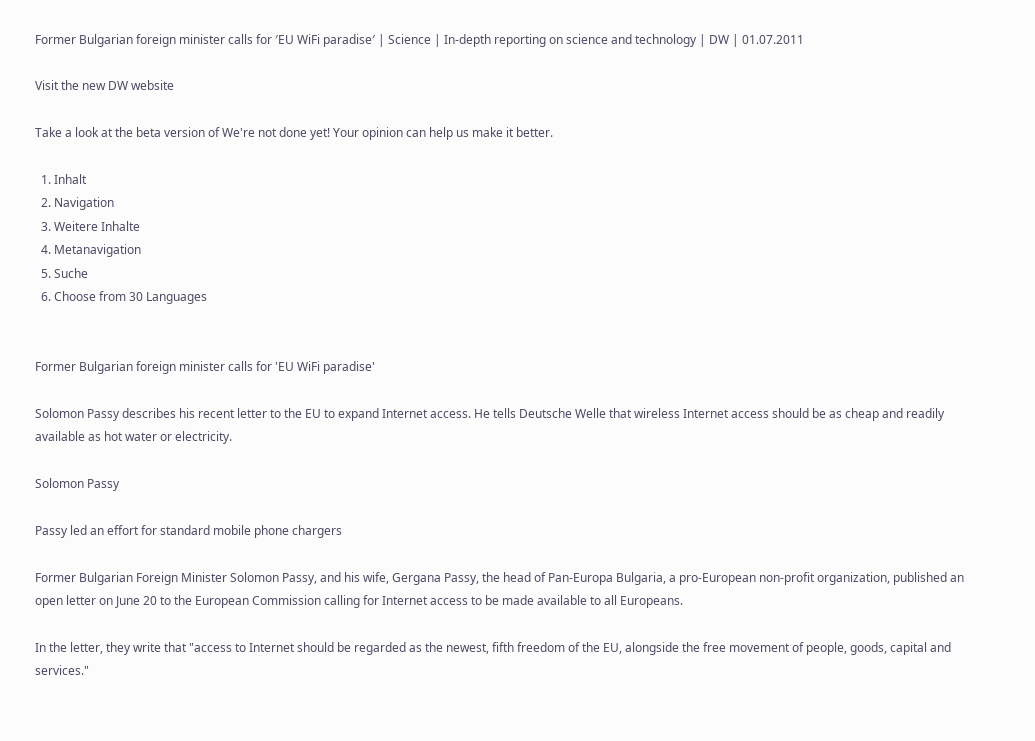Former Bulgarian foreign minister calls for ′EU WiFi paradise′ | Science | In-depth reporting on science and technology | DW | 01.07.2011

Visit the new DW website

Take a look at the beta version of We're not done yet! Your opinion can help us make it better.

  1. Inhalt
  2. Navigation
  3. Weitere Inhalte
  4. Metanavigation
  5. Suche
  6. Choose from 30 Languages


Former Bulgarian foreign minister calls for 'EU WiFi paradise'

Solomon Passy describes his recent letter to the EU to expand Internet access. He tells Deutsche Welle that wireless Internet access should be as cheap and readily available as hot water or electricity.

Solomon Passy

Passy led an effort for standard mobile phone chargers

Former Bulgarian Foreign Minister Solomon Passy, and his wife, Gergana Passy, the head of Pan-Europa Bulgaria, a pro-European non-profit organization, published an open letter on June 20 to the European Commission calling for Internet access to be made available to all Europeans.

In the letter, they write that "access to Internet should be regarded as the newest, fifth freedom of the EU, alongside the free movement of people, goods, capital and services."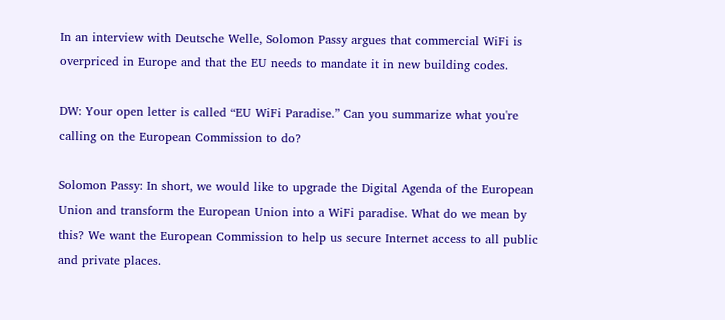In an interview with Deutsche Welle, Solomon Passy argues that commercial WiFi is overpriced in Europe and that the EU needs to mandate it in new building codes.

DW: Your open letter is called “EU WiFi Paradise.” Can you summarize what you're calling on the European Commission to do?

Solomon Passy: In short, we would like to upgrade the Digital Agenda of the European Union and transform the European Union into a WiFi paradise. What do we mean by this? We want the European Commission to help us secure Internet access to all public and private places.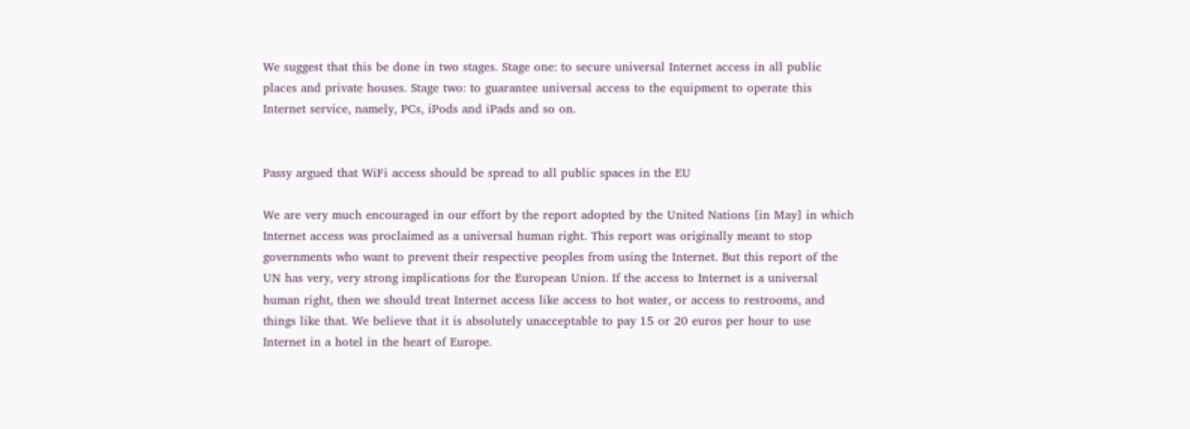We suggest that this be done in two stages. Stage one: to secure universal Internet access in all public places and private houses. Stage two: to guarantee universal access to the equipment to operate this Internet service, namely, PCs, iPods and iPads and so on.


Passy argued that WiFi access should be spread to all public spaces in the EU

We are very much encouraged in our effort by the report adopted by the United Nations [in May] in which Internet access was proclaimed as a universal human right. This report was originally meant to stop governments who want to prevent their respective peoples from using the Internet. But this report of the UN has very, very strong implications for the European Union. If the access to Internet is a universal human right, then we should treat Internet access like access to hot water, or access to restrooms, and things like that. We believe that it is absolutely unacceptable to pay 15 or 20 euros per hour to use Internet in a hotel in the heart of Europe.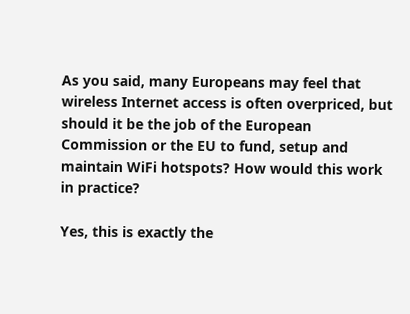As you said, many Europeans may feel that wireless Internet access is often overpriced, but should it be the job of the European Commission or the EU to fund, setup and maintain WiFi hotspots? How would this work in practice?

Yes, this is exactly the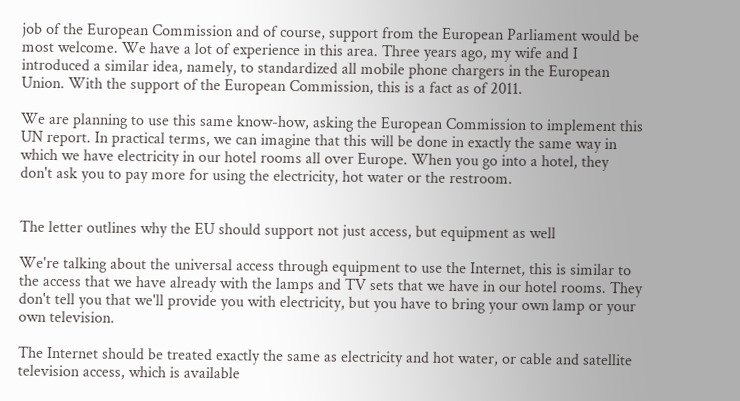job of the European Commission and of course, support from the European Parliament would be most welcome. We have a lot of experience in this area. Three years ago, my wife and I introduced a similar idea, namely, to standardized all mobile phone chargers in the European Union. With the support of the European Commission, this is a fact as of 2011.

We are planning to use this same know-how, asking the European Commission to implement this UN report. In practical terms, we can imagine that this will be done in exactly the same way in which we have electricity in our hotel rooms all over Europe. When you go into a hotel, they don't ask you to pay more for using the electricity, hot water or the restroom.


The letter outlines why the EU should support not just access, but equipment as well

We're talking about the universal access through equipment to use the Internet, this is similar to the access that we have already with the lamps and TV sets that we have in our hotel rooms. They don't tell you that we'll provide you with electricity, but you have to bring your own lamp or your own television.

The Internet should be treated exactly the same as electricity and hot water, or cable and satellite television access, which is available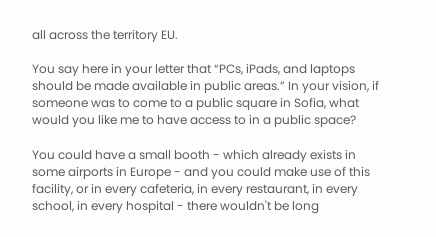all across the territory EU.

You say here in your letter that “PCs, iPads, and laptops should be made available in public areas.” In your vision, if someone was to come to a public square in Sofia, what would you like me to have access to in a public space?

You could have a small booth - which already exists in some airports in Europe - and you could make use of this facility, or in every cafeteria, in every restaurant, in every school, in every hospital - there wouldn't be long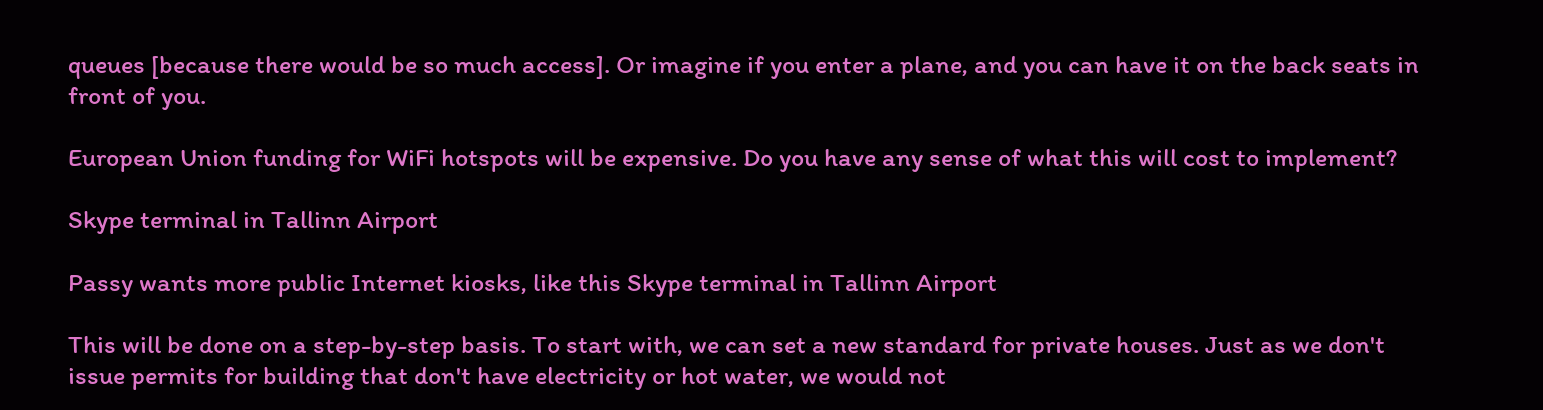queues [because there would be so much access]. Or imagine if you enter a plane, and you can have it on the back seats in front of you.

European Union funding for WiFi hotspots will be expensive. Do you have any sense of what this will cost to implement?

Skype terminal in Tallinn Airport

Passy wants more public Internet kiosks, like this Skype terminal in Tallinn Airport

This will be done on a step-by-step basis. To start with, we can set a new standard for private houses. Just as we don't issue permits for building that don't have electricity or hot water, we would not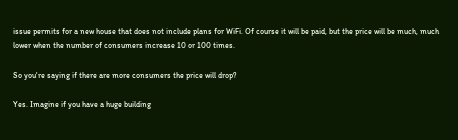issue permits for a new house that does not include plans for WiFi. Of course it will be paid, but the price will be much, much lower when the number of consumers increase 10 or 100 times.

So you're saying if there are more consumers the price will drop?

Yes. Imagine if you have a huge building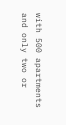with 500 apartments and only two or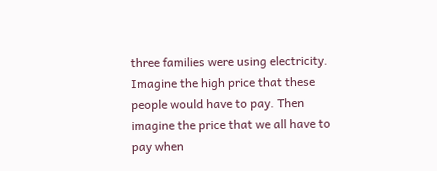three families were using electricity. Imagine the high price that these people would have to pay. Then imagine the price that we all have to pay when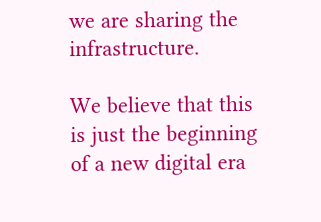we are sharing the infrastructure.

We believe that this is just the beginning of a new digital era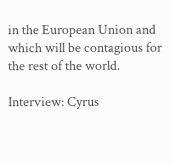in the European Union and which will be contagious for the rest of the world.

Interview: Cyrus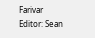Farivar
Editor: Sean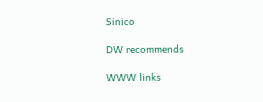Sinico

DW recommends

WWW links